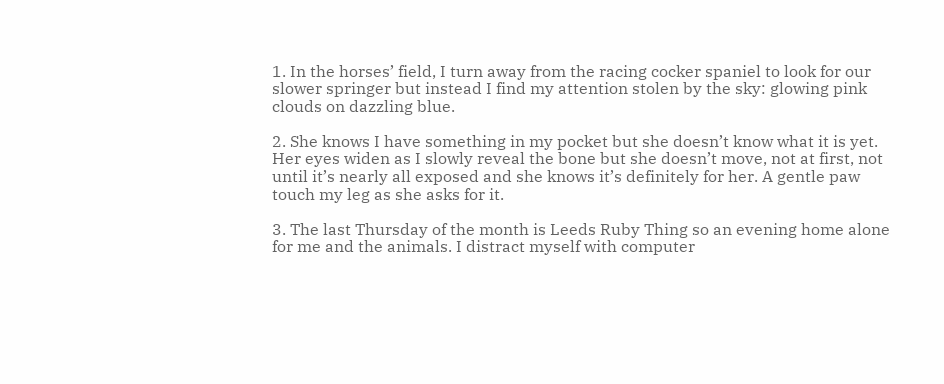1. In the horses’ field, I turn away from the racing cocker spaniel to look for our slower springer but instead I find my attention stolen by the sky: glowing pink clouds on dazzling blue.

2. She knows I have something in my pocket but she doesn’t know what it is yet. Her eyes widen as I slowly reveal the bone but she doesn’t move, not at first, not until it’s nearly all exposed and she knows it’s definitely for her. A gentle paw touch my leg as she asks for it.

3. The last Thursday of the month is Leeds Ruby Thing so an evening home alone for me and the animals. I distract myself with computer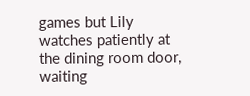games but Lily watches patiently at the dining room door, waiting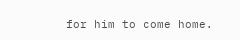for him to come home.